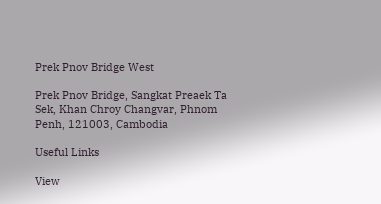Prek Pnov Bridge West

Prek Pnov Bridge, Sangkat Preaek Ta Sek, Khan Chroy Changvar, Phnom Penh, 121003, Cambodia

Useful Links

View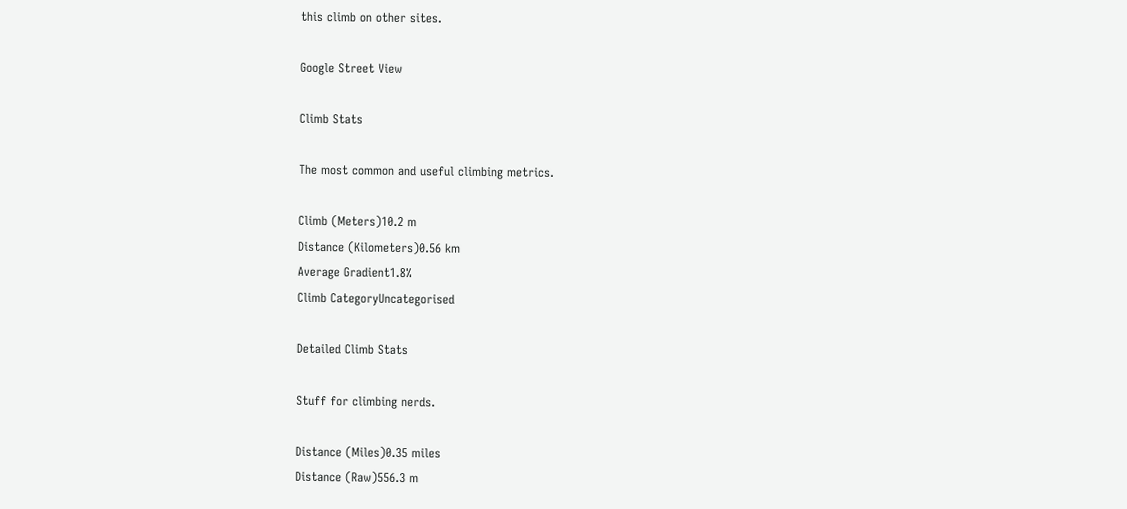this climb on other sites.

Google Street View

Climb Stats

The most common and useful climbing metrics.

Climb (Meters)10.2 m
Distance (Kilometers)0.56 km
Average Gradient1.8%
Climb CategoryUncategorised

Detailed Climb Stats

Stuff for climbing nerds.

Distance (Miles)0.35 miles
Distance (Raw)556.3 m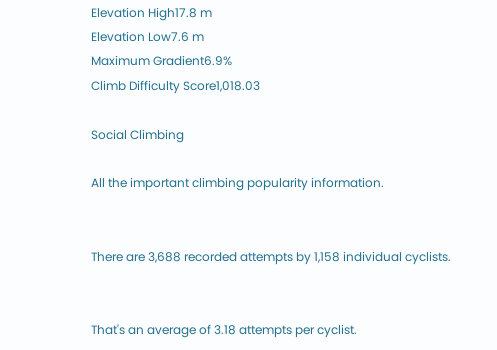Elevation High17.8 m
Elevation Low7.6 m
Maximum Gradient6.9%
Climb Difficulty Score1,018.03

Social Climbing

All the important climbing popularity information.


There are 3,688 recorded attempts by 1,158 individual cyclists.


That's an average of 3.18 attempts per cyclist.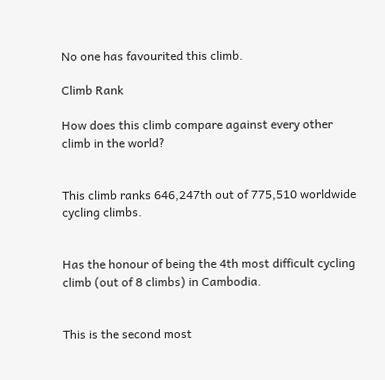No one has favourited this climb.

Climb Rank

How does this climb compare against every other climb in the world?


This climb ranks 646,247th out of 775,510 worldwide cycling climbs.


Has the honour of being the 4th most difficult cycling climb (out of 8 climbs) in Cambodia.


This is the second most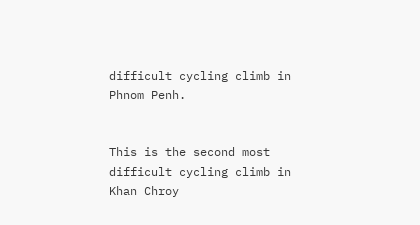difficult cycling climb in Phnom Penh.


This is the second most difficult cycling climb in Khan Chroy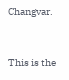Changvar.


This is the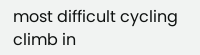most difficult cycling climb in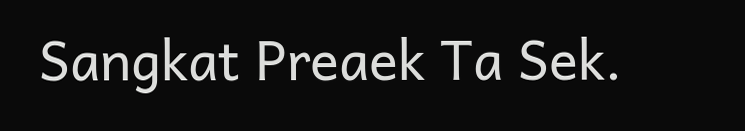Sangkat Preaek Ta Sek.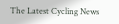The Latest Cycling News